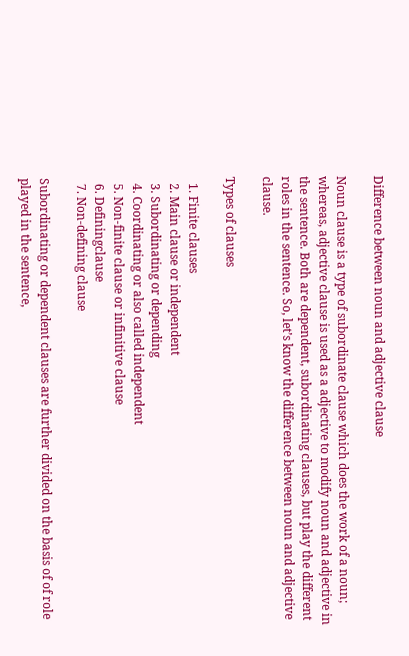Difference between noun and adjective clause

Noun clause is a type of subordinate clause which does the work of a noun; whereas, adjective clause is used as a adjective to modify noun and adjective in the sentence. Both are dependent, subordinating clauses, but play the different roles in the sentence. So, let’s know the difference between noun and adjective clause.

Types of clauses

  1. Finite clauses
  2. Main clause or independent
  3. Subordinating or depending
  4. Coordinating or also called independent
  5. Non-finite clause or infinitive clause
  6. Definingclause
  7. Non-defining clause

Subordinating or dependent clauses are further divided on the basis of of role played in the sentence,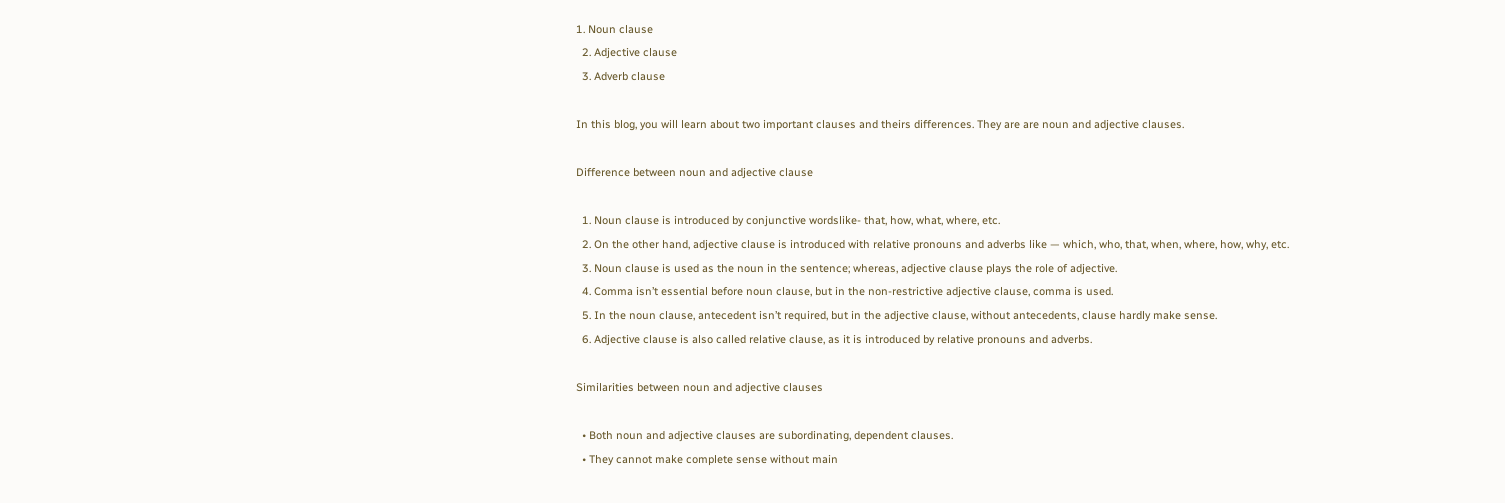1. Noun clause
  2. Adjective clause
  3. Adverb clause

In this blog, you will learn about two important clauses and theirs differences. They are are noun and adjective clauses.

Difference between noun and adjective clause

  1. Noun clause is introduced by conjunctive wordslike- that, how, what, where, etc.
  2. On the other hand, adjective clause is introduced with relative pronouns and adverbs like — which, who, that, when, where, how, why, etc.
  3. Noun clause is used as the noun in the sentence; whereas, adjective clause plays the role of adjective.
  4. Comma isn’t essential before noun clause, but in the non-restrictive adjective clause, comma is used.
  5. In the noun clause, antecedent isn’t required, but in the adjective clause, without antecedents, clause hardly make sense.
  6. Adjective clause is also called relative clause, as it is introduced by relative pronouns and adverbs.

Similarities between noun and adjective clauses

  • Both noun and adjective clauses are subordinating, dependent clauses.
  • They cannot make complete sense without main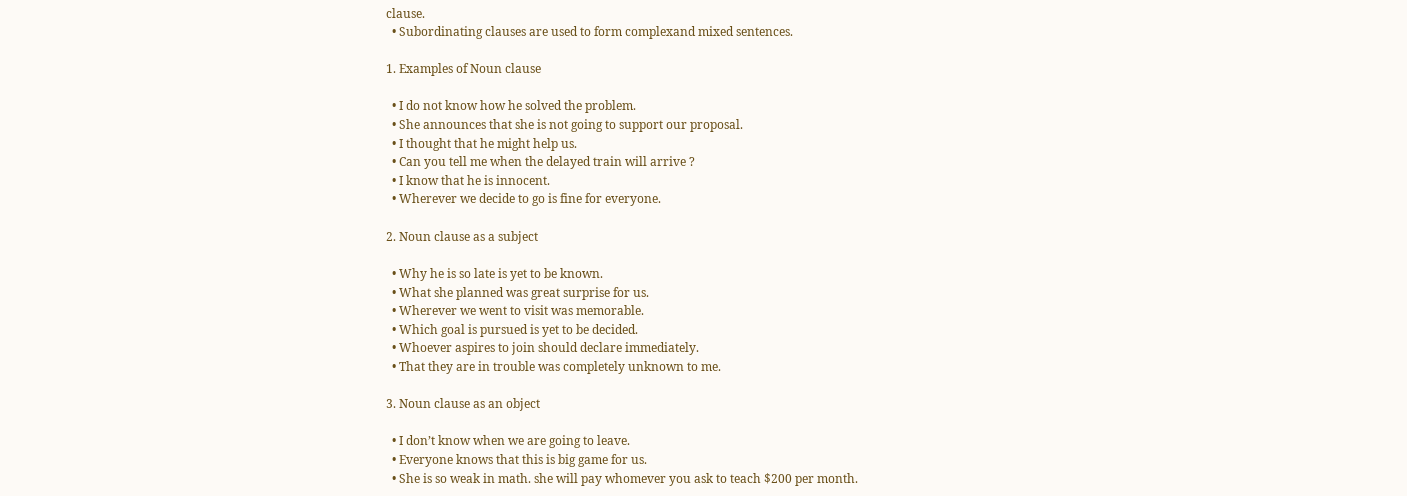clause.
  • Subordinating clauses are used to form complexand mixed sentences.

1. Examples of Noun clause

  • I do not know how he solved the problem.
  • She announces that she is not going to support our proposal.
  • I thought that he might help us.
  • Can you tell me when the delayed train will arrive ?
  • I know that he is innocent.
  • Wherever we decide to go is fine for everyone.

2. Noun clause as a subject

  • Why he is so late is yet to be known.
  • What she planned was great surprise for us.
  • Wherever we went to visit was memorable.
  • Which goal is pursued is yet to be decided.
  • Whoever aspires to join should declare immediately.
  • That they are in trouble was completely unknown to me.

3. Noun clause as an object

  • I don’t know when we are going to leave.
  • Everyone knows that this is big game for us.
  • She is so weak in math. she will pay whomever you ask to teach $200 per month.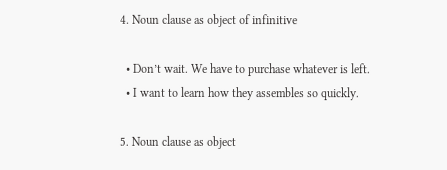4. Noun clause as object of infinitive

  • Don’t wait. We have to purchase whatever is left.
  • I want to learn how they assembles so quickly.

5. Noun clause as object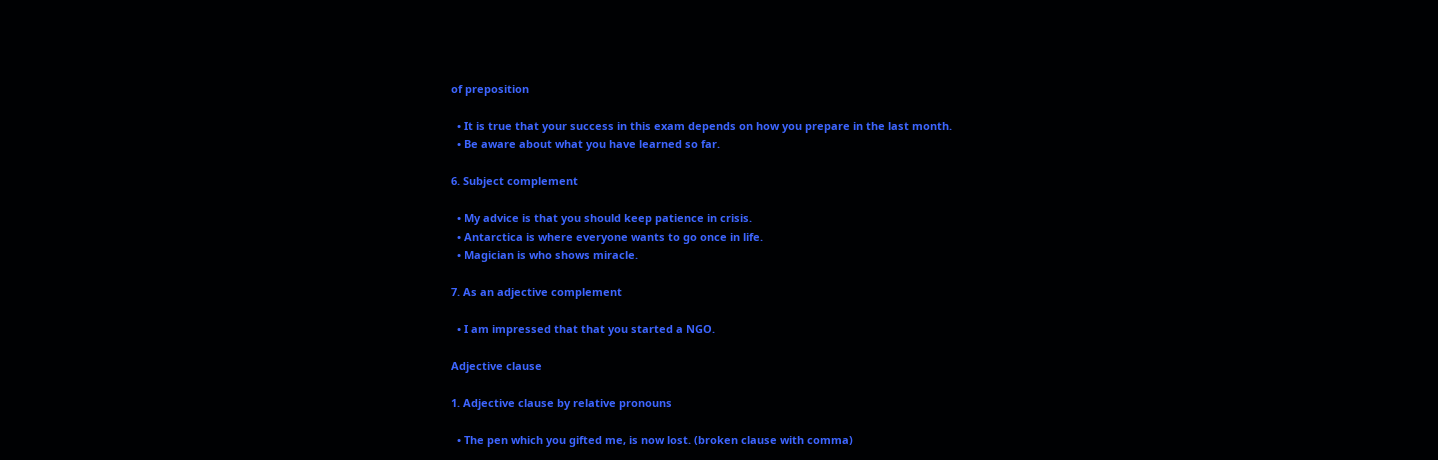of preposition

  • It is true that your success in this exam depends on how you prepare in the last month.
  • Be aware about what you have learned so far.

6. Subject complement

  • My advice is that you should keep patience in crisis.
  • Antarctica is where everyone wants to go once in life.
  • Magician is who shows miracle.

7. As an adjective complement

  • I am impressed that that you started a NGO.

Adjective clause

1. Adjective clause by relative pronouns

  • The pen which you gifted me, is now lost. (broken clause with comma)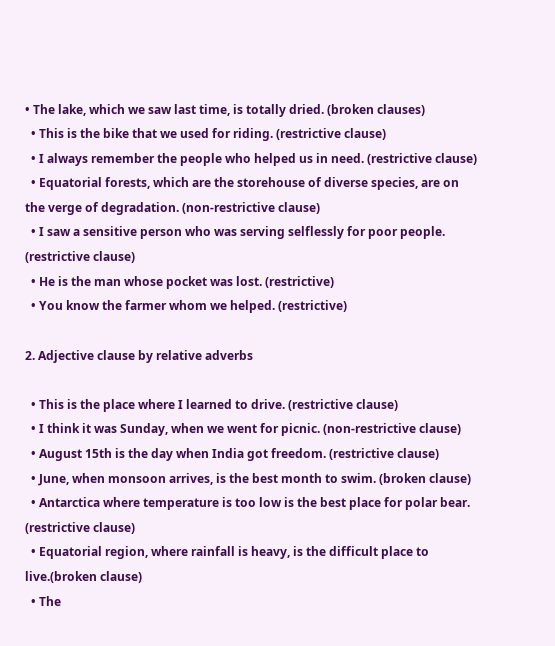• The lake, which we saw last time, is totally dried. (broken clauses)
  • This is the bike that we used for riding. (restrictive clause)
  • I always remember the people who helped us in need. (restrictive clause)
  • Equatorial forests, which are the storehouse of diverse species, are on the verge of degradation. (non-restrictive clause)
  • I saw a sensitive person who was serving selflessly for poor people. (restrictive clause)
  • He is the man whose pocket was lost. (restrictive)
  • You know the farmer whom we helped. (restrictive)

2. Adjective clause by relative adverbs

  • This is the place where I learned to drive. (restrictive clause)
  • I think it was Sunday, when we went for picnic. (non-restrictive clause)
  • August 15th is the day when India got freedom. (restrictive clause)
  • June, when monsoon arrives, is the best month to swim. (broken clause)
  • Antarctica where temperature is too low is the best place for polar bear. (restrictive clause)
  • Equatorial region, where rainfall is heavy, is the difficult place to live.(broken clause)
  • The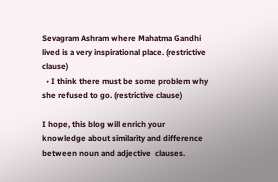Sevagram Ashram where Mahatma Gandhi lived is a very inspirational place. (restrictive clause)
  • I think there must be some problem why she refused to go. (restrictive clause)

I hope, this blog will enrich your knowledge about similarity and difference between noun and adjective  clauses.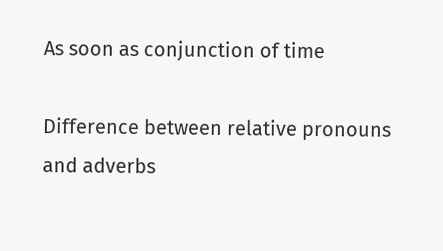As soon as conjunction of time

Difference between relative pronouns and adverbs